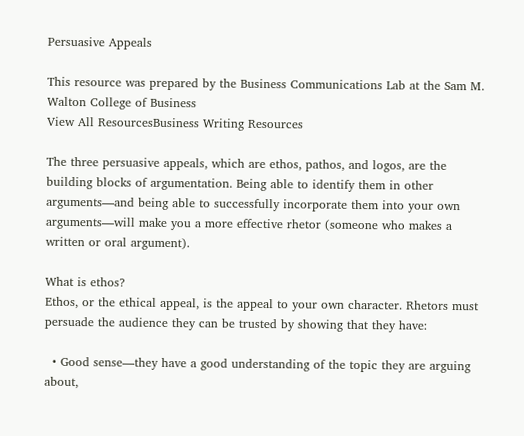Persuasive Appeals

This resource was prepared by the Business Communications Lab at the Sam M. Walton College of Business
View All ResourcesBusiness Writing Resources

The three persuasive appeals, which are ethos, pathos, and logos, are the building blocks of argumentation. Being able to identify them in other arguments—and being able to successfully incorporate them into your own arguments—will make you a more effective rhetor (someone who makes a written or oral argument).

What is ethos?
Ethos, or the ethical appeal, is the appeal to your own character. Rhetors must persuade the audience they can be trusted by showing that they have:

  • Good sense—they have a good understanding of the topic they are arguing about,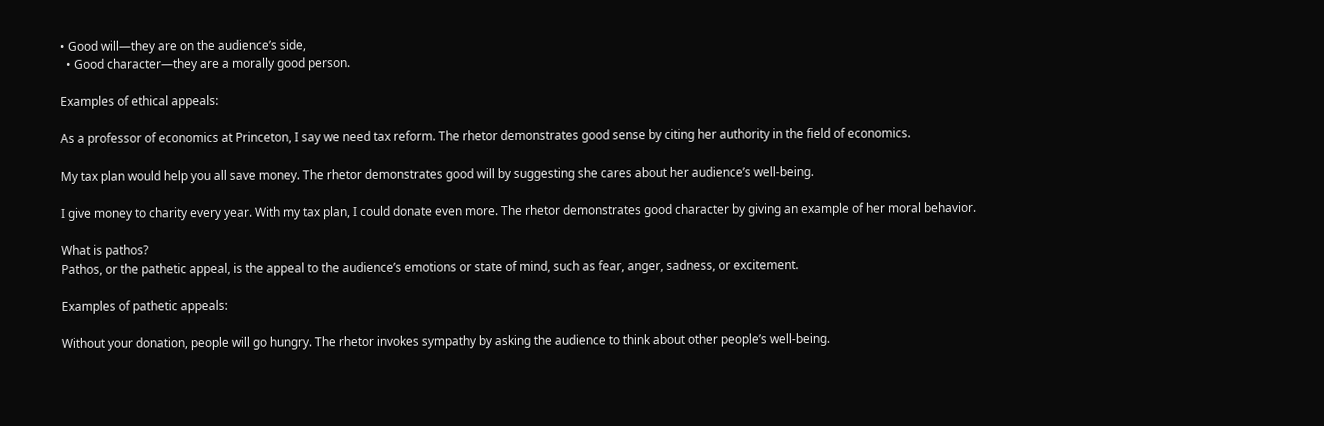• Good will—they are on the audience’s side,
  • Good character—they are a morally good person.

Examples of ethical appeals:

As a professor of economics at Princeton, I say we need tax reform. The rhetor demonstrates good sense by citing her authority in the field of economics.

My tax plan would help you all save money. The rhetor demonstrates good will by suggesting she cares about her audience’s well-being.

I give money to charity every year. With my tax plan, I could donate even more. The rhetor demonstrates good character by giving an example of her moral behavior.

What is pathos?
Pathos, or the pathetic appeal, is the appeal to the audience’s emotions or state of mind, such as fear, anger, sadness, or excitement.

Examples of pathetic appeals:

Without your donation, people will go hungry. The rhetor invokes sympathy by asking the audience to think about other people’s well-being.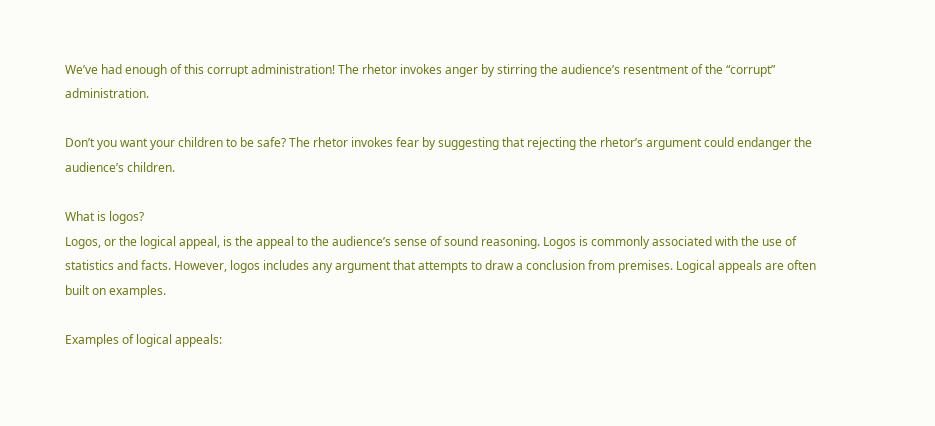We’ve had enough of this corrupt administration! The rhetor invokes anger by stirring the audience’s resentment of the “corrupt” administration.

Don’t you want your children to be safe? The rhetor invokes fear by suggesting that rejecting the rhetor’s argument could endanger the audience’s children.

What is logos?
Logos, or the logical appeal, is the appeal to the audience’s sense of sound reasoning. Logos is commonly associated with the use of statistics and facts. However, logos includes any argument that attempts to draw a conclusion from premises. Logical appeals are often built on examples.

Examples of logical appeals: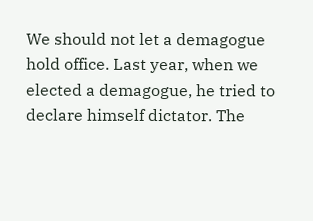We should not let a demagogue hold office. Last year, when we elected a demagogue, he tried to declare himself dictator. The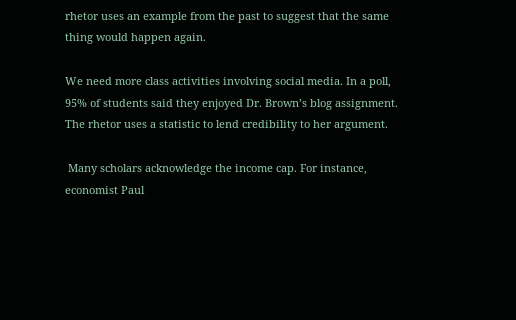rhetor uses an example from the past to suggest that the same thing would happen again.

We need more class activities involving social media. In a poll, 95% of students said they enjoyed Dr. Brown’s blog assignment. The rhetor uses a statistic to lend credibility to her argument.

 Many scholars acknowledge the income cap. For instance, economist Paul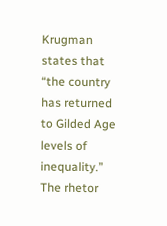Krugman states that “the country has returned to Gilded Age levels of inequality.” The rhetor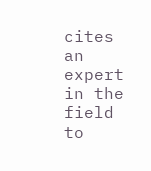cites an expert in the field to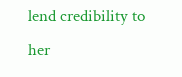lend credibility to her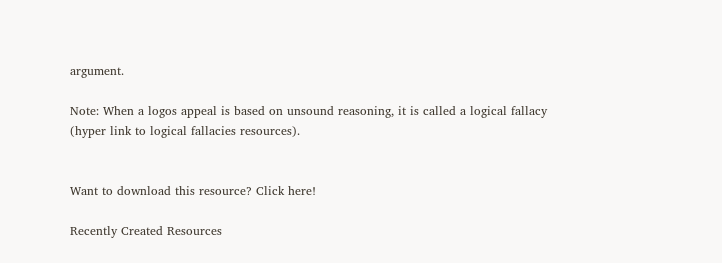argument.

Note: When a logos appeal is based on unsound reasoning, it is called a logical fallacy (hyper link to logical fallacies resources).


Want to download this resource? Click here!

Recently Created Resources